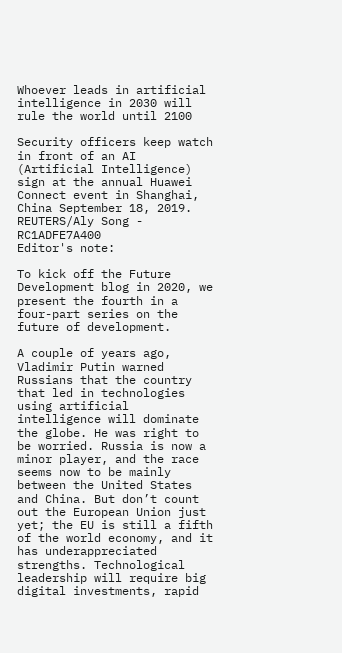Whoever leads in artificial intelligence in 2030 will rule the world until 2100

Security officers keep watch in front of an AI (Artificial Intelligence) sign at the annual Huawei Connect event in Shanghai, China September 18, 2019. REUTERS/Aly Song - RC1ADFE7A400
Editor's note:

To kick off the Future Development blog in 2020, we present the fourth in a four-part series on the future of development.

A couple of years ago, Vladimir Putin warned Russians that the country that led in technologies using artificial intelligence will dominate the globe. He was right to be worried. Russia is now a minor player, and the race seems now to be mainly between the United States and China. But don’t count out the European Union just yet; the EU is still a fifth of the world economy, and it has underappreciated strengths. Technological leadership will require big digital investments, rapid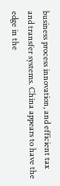business process innovation, and efficient tax and transfer systems. China appears to have the edge in the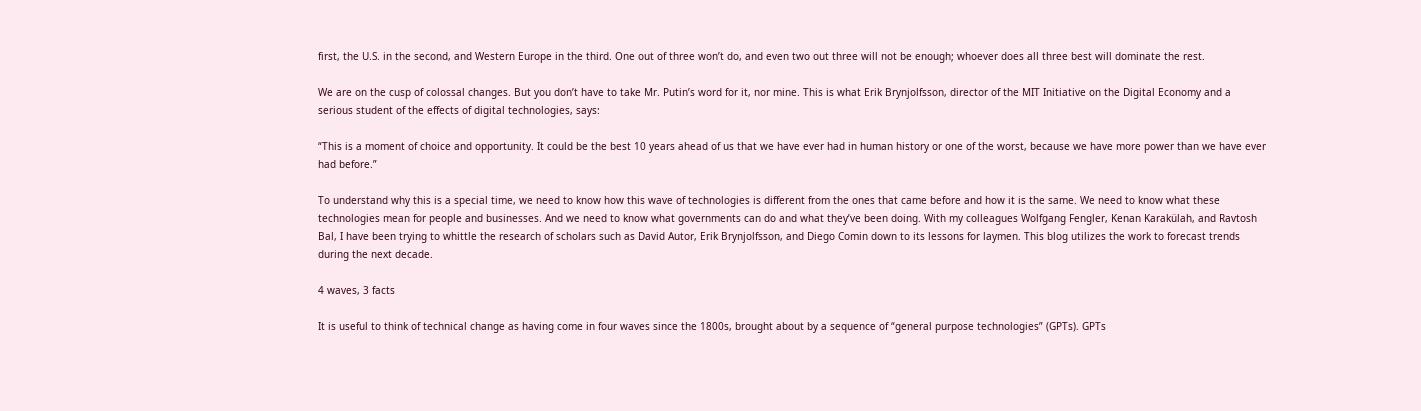first, the U.S. in the second, and Western Europe in the third. One out of three won’t do, and even two out three will not be enough; whoever does all three best will dominate the rest.

We are on the cusp of colossal changes. But you don’t have to take Mr. Putin’s word for it, nor mine. This is what Erik Brynjolfsson, director of the MIT Initiative on the Digital Economy and a serious student of the effects of digital technologies, says:

“This is a moment of choice and opportunity. It could be the best 10 years ahead of us that we have ever had in human history or one of the worst, because we have more power than we have ever had before.”

To understand why this is a special time, we need to know how this wave of technologies is different from the ones that came before and how it is the same. We need to know what these technologies mean for people and businesses. And we need to know what governments can do and what they’ve been doing. With my colleagues Wolfgang Fengler, Kenan Karakülah, and Ravtosh Bal, I have been trying to whittle the research of scholars such as David Autor, Erik Brynjolfsson, and Diego Comin down to its lessons for laymen. This blog utilizes the work to forecast trends during the next decade.

4 waves, 3 facts

It is useful to think of technical change as having come in four waves since the 1800s, brought about by a sequence of “general purpose technologies” (GPTs). GPTs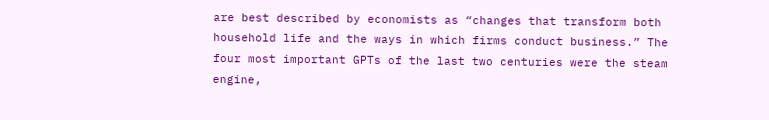are best described by economists as “changes that transform both household life and the ways in which firms conduct business.” The four most important GPTs of the last two centuries were the steam engine,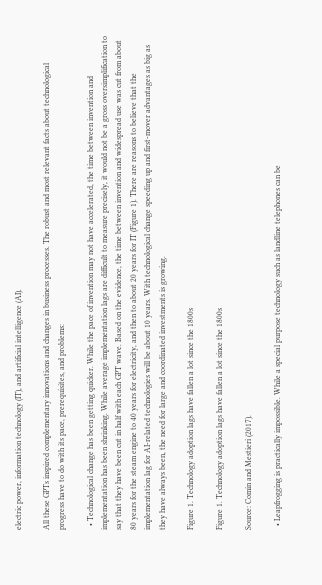electric power, information technology (IT), and artificial intelligence (AI).

All these GPTs inspired complementary innovations and changes in business processes. The robust and most relevant facts about technological progress have to do with its pace, prerequisites, and problems:

  • Technological change has been getting quicker. While the pace of invention may not have accelerated, the time between invention and implementation has been shrinking. While average implementation lags are difficult to measure precisely, it would not be a gross oversimplification to say that they have been cut in half with each GPT wave. Based on the evidence, the time between invention and widespread use was cut from about 80 years for the steam engine to 40 years for electricity, and then to about 20 years for IT (Figure 1). There are reasons to believe that the implementation lag for AI-related technologies will be about 10 years. With technological change speeding up and first-mover advantages as big as they have always been, the need for large and coordinated investments is growing.

Figure 1. Technology adoption lags have fallen a lot since the 1800s

Figure 1. Technology adoption lags have fallen a lot since the 1800s

Source: Comin and Mestieri (2017).

  • Leapfrogging is practically impossible. While a special purpose technology such as landline telephones can be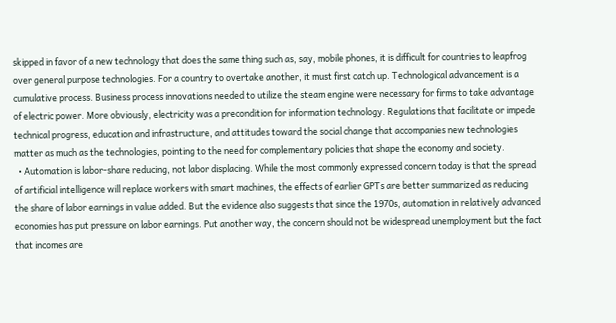skipped in favor of a new technology that does the same thing such as, say, mobile phones, it is difficult for countries to leapfrog over general purpose technologies. For a country to overtake another, it must first catch up. Technological advancement is a cumulative process. Business process innovations needed to utilize the steam engine were necessary for firms to take advantage of electric power. More obviously, electricity was a precondition for information technology. Regulations that facilitate or impede technical progress, education and infrastructure, and attitudes toward the social change that accompanies new technologies matter as much as the technologies, pointing to the need for complementary policies that shape the economy and society.
  • Automation is labor-share reducing, not labor displacing. While the most commonly expressed concern today is that the spread of artificial intelligence will replace workers with smart machines, the effects of earlier GPTs are better summarized as reducing the share of labor earnings in value added. But the evidence also suggests that since the 1970s, automation in relatively advanced economies has put pressure on labor earnings. Put another way, the concern should not be widespread unemployment but the fact that incomes are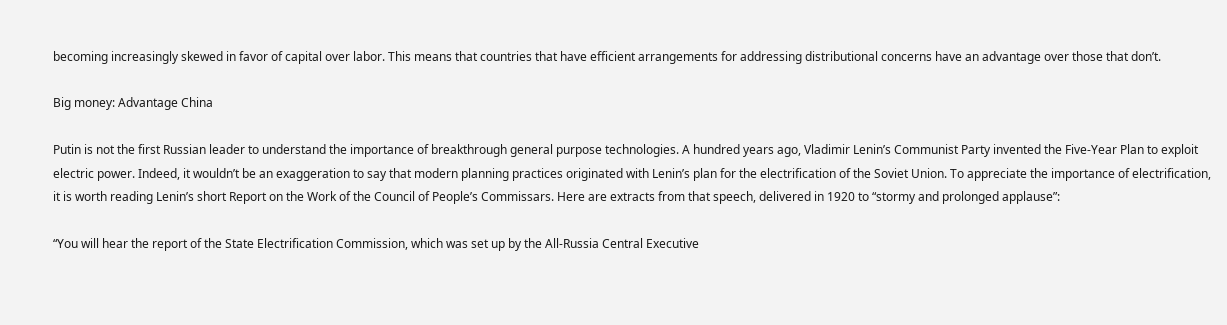becoming increasingly skewed in favor of capital over labor. This means that countries that have efficient arrangements for addressing distributional concerns have an advantage over those that don’t.

Big money: Advantage China

Putin is not the first Russian leader to understand the importance of breakthrough general purpose technologies. A hundred years ago, Vladimir Lenin’s Communist Party invented the Five-Year Plan to exploit electric power. Indeed, it wouldn’t be an exaggeration to say that modern planning practices originated with Lenin’s plan for the electrification of the Soviet Union. To appreciate the importance of electrification, it is worth reading Lenin’s short Report on the Work of the Council of People’s Commissars. Here are extracts from that speech, delivered in 1920 to “stormy and prolonged applause”:

“You will hear the report of the State Electrification Commission, which was set up by the All-Russia Central Executive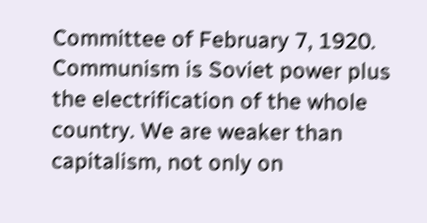Committee of February 7, 1920. Communism is Soviet power plus the electrification of the whole country. We are weaker than capitalism, not only on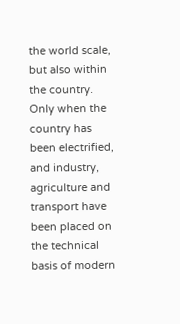the world scale, but also within the country. Only when the country has been electrified, and industry, agriculture and transport have been placed on the technical basis of modern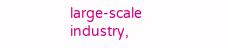large-scale industry,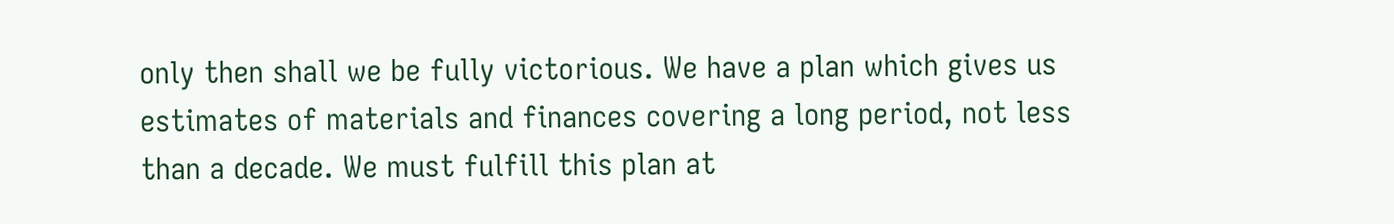only then shall we be fully victorious. We have a plan which gives us estimates of materials and finances covering a long period, not less than a decade. We must fulfill this plan at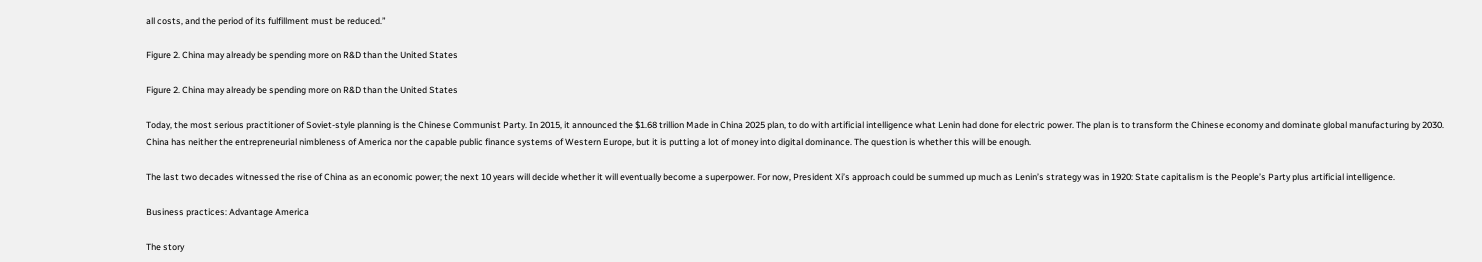all costs, and the period of its fulfillment must be reduced.”

Figure 2. China may already be spending more on R&D than the United States

Figure 2. China may already be spending more on R&D than the United States

Today, the most serious practitioner of Soviet-style planning is the Chinese Communist Party. In 2015, it announced the $1.68 trillion Made in China 2025 plan, to do with artificial intelligence what Lenin had done for electric power. The plan is to transform the Chinese economy and dominate global manufacturing by 2030. China has neither the entrepreneurial nimbleness of America nor the capable public finance systems of Western Europe, but it is putting a lot of money into digital dominance. The question is whether this will be enough.

The last two decades witnessed the rise of China as an economic power; the next 10 years will decide whether it will eventually become a superpower. For now, President Xi’s approach could be summed up much as Lenin’s strategy was in 1920: State capitalism is the People’s Party plus artificial intelligence.

Business practices: Advantage America

The story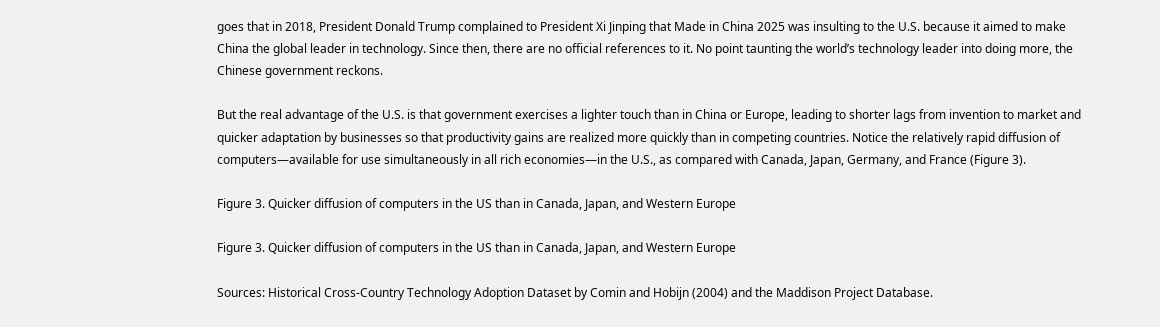goes that in 2018, President Donald Trump complained to President Xi Jinping that Made in China 2025 was insulting to the U.S. because it aimed to make China the global leader in technology. Since then, there are no official references to it. No point taunting the world’s technology leader into doing more, the Chinese government reckons.

But the real advantage of the U.S. is that government exercises a lighter touch than in China or Europe, leading to shorter lags from invention to market and quicker adaptation by businesses so that productivity gains are realized more quickly than in competing countries. Notice the relatively rapid diffusion of computers—available for use simultaneously in all rich economies—in the U.S., as compared with Canada, Japan, Germany, and France (Figure 3).

Figure 3. Quicker diffusion of computers in the US than in Canada, Japan, and Western Europe

Figure 3. Quicker diffusion of computers in the US than in Canada, Japan, and Western Europe

Sources: Historical Cross-Country Technology Adoption Dataset by Comin and Hobijn (2004) and the Maddison Project Database.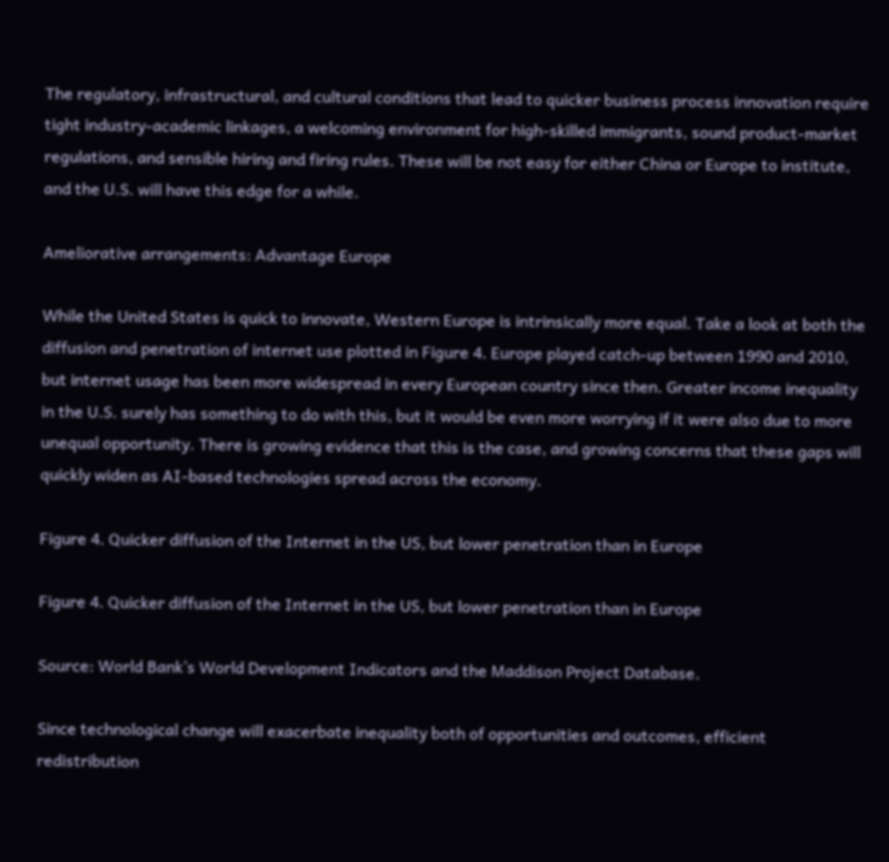The regulatory, infrastructural, and cultural conditions that lead to quicker business process innovation require tight industry-academic linkages, a welcoming environment for high-skilled immigrants, sound product-market regulations, and sensible hiring and firing rules. These will be not easy for either China or Europe to institute, and the U.S. will have this edge for a while.

Ameliorative arrangements: Advantage Europe

While the United States is quick to innovate, Western Europe is intrinsically more equal. Take a look at both the diffusion and penetration of internet use plotted in Figure 4. Europe played catch-up between 1990 and 2010, but internet usage has been more widespread in every European country since then. Greater income inequality in the U.S. surely has something to do with this, but it would be even more worrying if it were also due to more unequal opportunity. There is growing evidence that this is the case, and growing concerns that these gaps will quickly widen as AI-based technologies spread across the economy.

Figure 4. Quicker diffusion of the Internet in the US, but lower penetration than in Europe

Figure 4. Quicker diffusion of the Internet in the US, but lower penetration than in Europe

Source: World Bank’s World Development Indicators and the Maddison Project Database.

Since technological change will exacerbate inequality both of opportunities and outcomes, efficient redistribution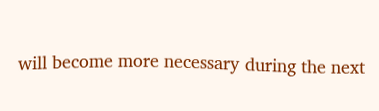will become more necessary during the next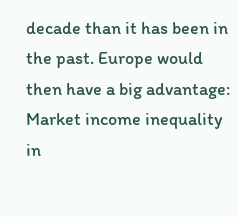decade than it has been in the past. Europe would then have a big advantage: Market income inequality in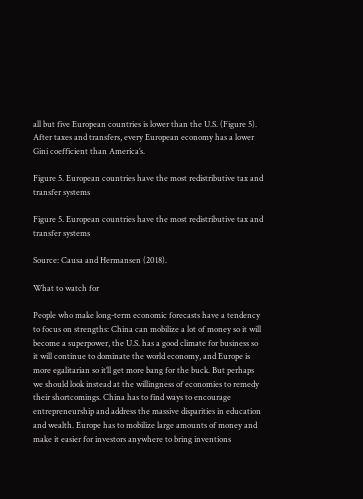all but five European countries is lower than the U.S. (Figure 5). After taxes and transfers, every European economy has a lower Gini coefficient than America’s.

Figure 5. European countries have the most redistributive tax and transfer systems

Figure 5. European countries have the most redistributive tax and transfer systems

Source: Causa and Hermansen (2018).

What to watch for

People who make long-term economic forecasts have a tendency to focus on strengths: China can mobilize a lot of money so it will become a superpower, the U.S. has a good climate for business so it will continue to dominate the world economy, and Europe is more egalitarian so it’ll get more bang for the buck. But perhaps we should look instead at the willingness of economies to remedy their shortcomings. China has to find ways to encourage entrepreneurship and address the massive disparities in education and wealth. Europe has to mobilize large amounts of money and make it easier for investors anywhere to bring inventions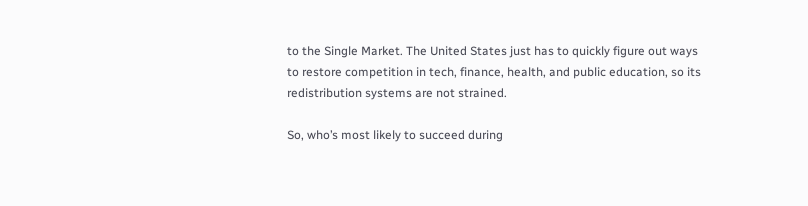to the Single Market. The United States just has to quickly figure out ways to restore competition in tech, finance, health, and public education, so its redistribution systems are not strained.

So, who’s most likely to succeed during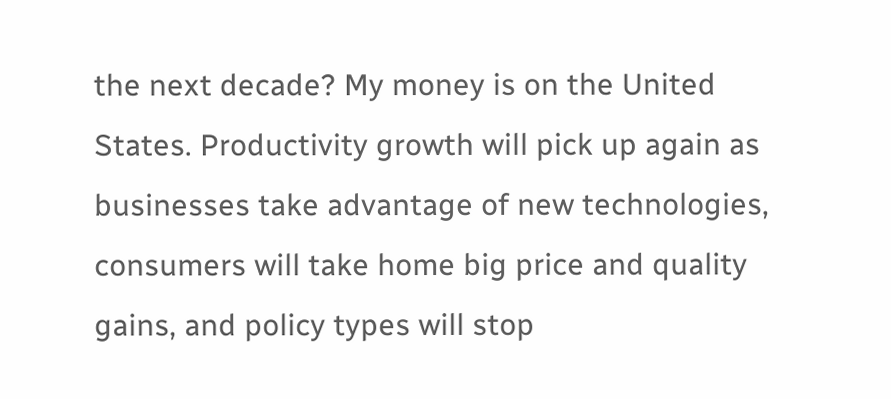the next decade? My money is on the United States. Productivity growth will pick up again as businesses take advantage of new technologies, consumers will take home big price and quality gains, and policy types will stop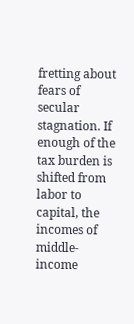fretting about fears of secular stagnation. If enough of the tax burden is shifted from labor to capital, the incomes of middle-income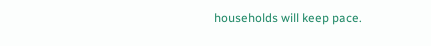households will keep pace.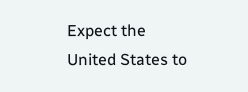Expect the United States to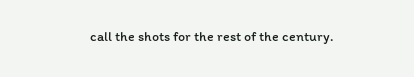call the shots for the rest of the century.